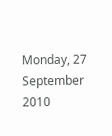Monday, 27 September 2010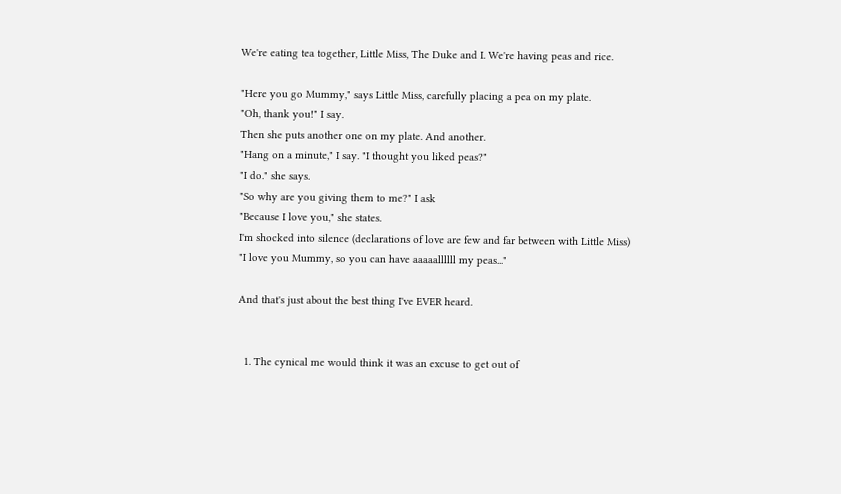We're eating tea together, Little Miss, The Duke and I. We're having peas and rice.

"Here you go Mummy," says Little Miss, carefully placing a pea on my plate.
"Oh, thank you!" I say.
Then she puts another one on my plate. And another.
"Hang on a minute," I say. "I thought you liked peas?"
"I do." she says.
"So why are you giving them to me?" I ask
"Because I love you," she states.
I'm shocked into silence (declarations of love are few and far between with Little Miss)
"I love you Mummy, so you can have aaaaallllll my peas..."

And that's just about the best thing I've EVER heard.


  1. The cynical me would think it was an excuse to get out of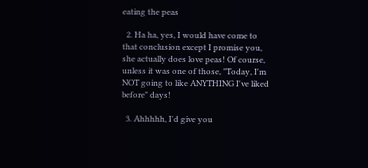eating the peas

  2. Ha ha, yes, I would have come to that conclusion except I promise you, she actually does love peas! Of course, unless it was one of those, "Today, I'm NOT going to like ANYTHING I've liked before" days!

  3. Ahhhhh, I'd give you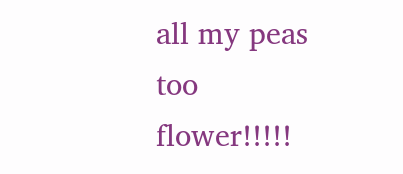all my peas too flower!!!!!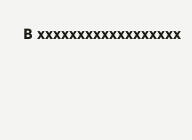B xxxxxxxxxxxxxxxxxx